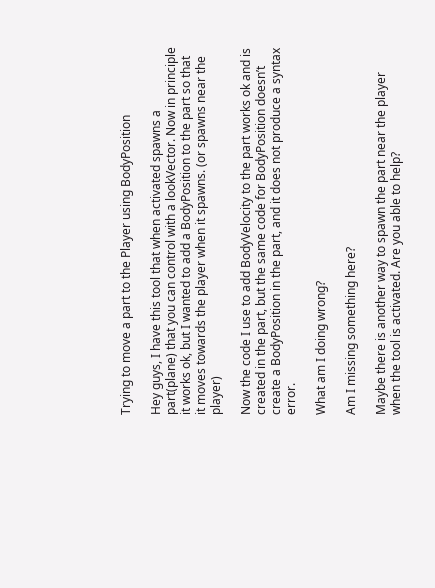Trying to move a part to the Player using BodyPosition

Hey guys, I have this tool that when activated spawns a part(plane) that you can control with a lookVector. Now in principle it works ok, but I wanted to add a BodyPosition to the part so that it moves towards the player when it spawns. (or spawns near the player)

Now the code I use to add BodyVelocity to the part works ok and is created in the part, but the same code for BodyPosition doesn’t create a BodyPosition in the part, and it does not produce a syntax error.

What am I doing wrong?

Am I missing something here?

Maybe there is another way to spawn the part near the player when the tool is activated. Are you able to help?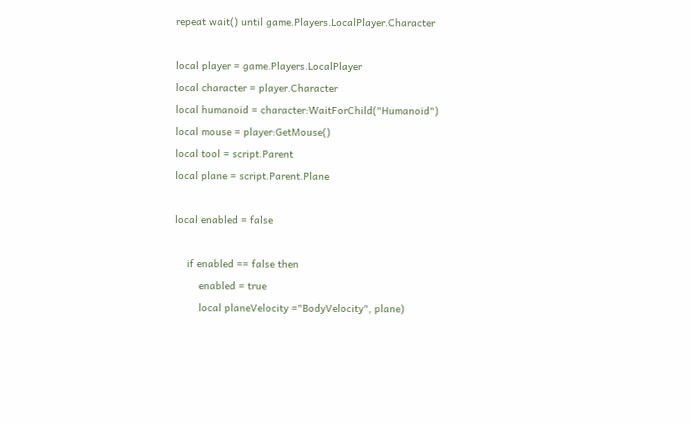repeat wait() until game.Players.LocalPlayer.Character

local player = game.Players.LocalPlayer
local character = player.Character
local humanoid = character:WaitForChild("Humanoid")
local mouse = player:GetMouse()
local tool = script.Parent
local plane = script.Parent.Plane

local enabled = false

    if enabled == false then
        enabled = true
        local planeVelocity ="BodyVelocity", plane)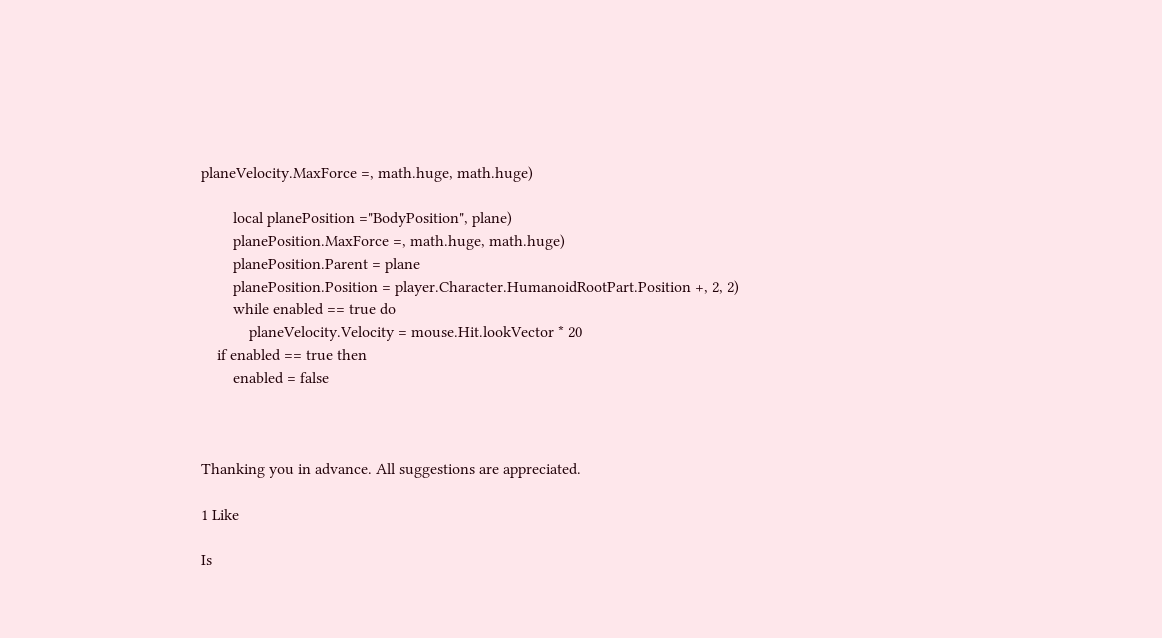planeVelocity.MaxForce =, math.huge, math.huge)

        local planePosition ="BodyPosition", plane)
        planePosition.MaxForce =, math.huge, math.huge)
        planePosition.Parent = plane
        planePosition.Position = player.Character.HumanoidRootPart.Position +, 2, 2)
        while enabled == true do
            planeVelocity.Velocity = mouse.Hit.lookVector * 20
    if enabled == true then
        enabled = false



Thanking you in advance. All suggestions are appreciated.

1 Like

Is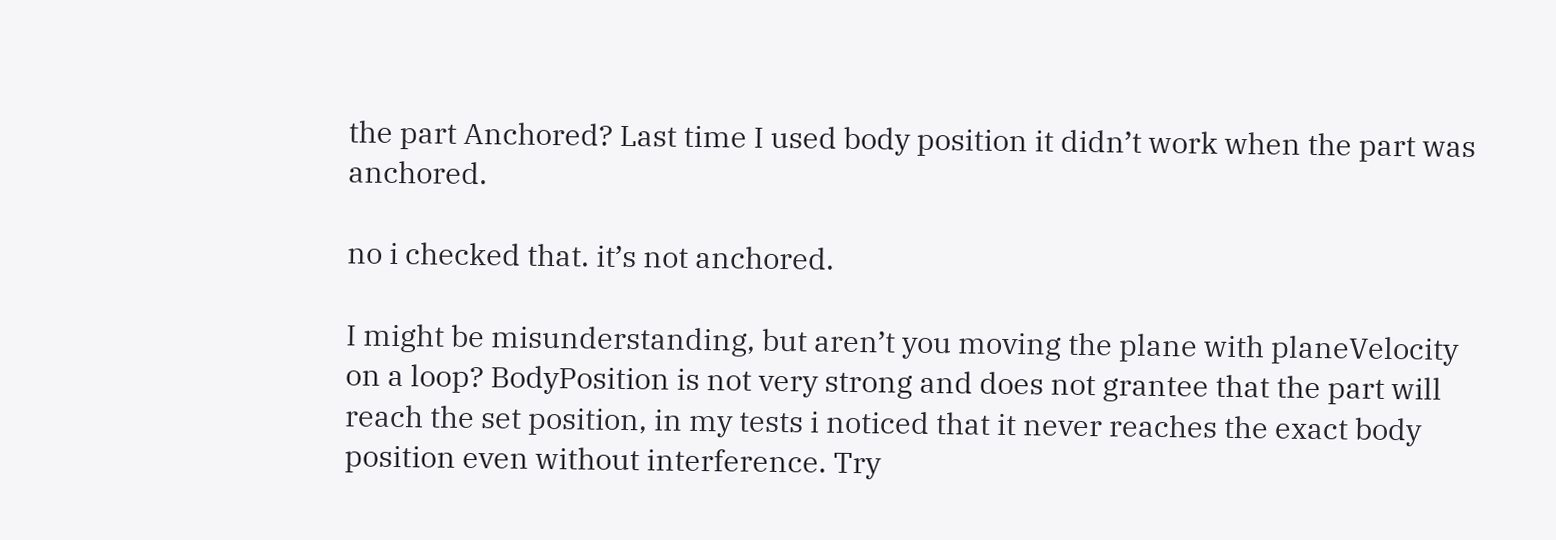the part Anchored? Last time I used body position it didn’t work when the part was anchored.

no i checked that. it’s not anchored.

I might be misunderstanding, but aren’t you moving the plane with planeVelocity on a loop? BodyPosition is not very strong and does not grantee that the part will reach the set position, in my tests i noticed that it never reaches the exact body position even without interference. Try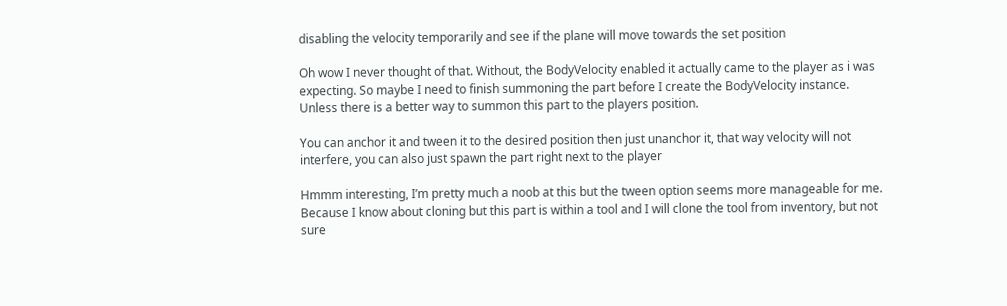disabling the velocity temporarily and see if the plane will move towards the set position

Oh wow I never thought of that. Without, the BodyVelocity enabled it actually came to the player as i was expecting. So maybe I need to finish summoning the part before I create the BodyVelocity instance.
Unless there is a better way to summon this part to the players position.

You can anchor it and tween it to the desired position then just unanchor it, that way velocity will not interfere, you can also just spawn the part right next to the player

Hmmm interesting, I’m pretty much a noob at this but the tween option seems more manageable for me. Because I know about cloning but this part is within a tool and I will clone the tool from inventory, but not sure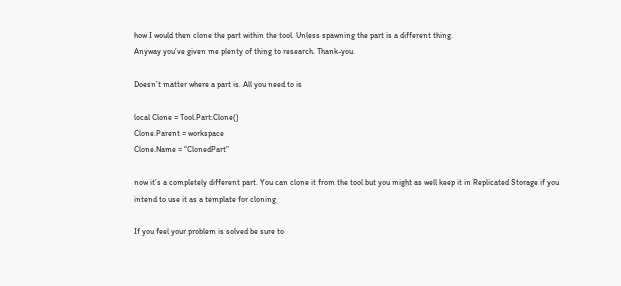how I would then clone the part within the tool. Unless spawning the part is a different thing.
Anyway you’ve given me plenty of thing to research. Thank-you.

Doesn’t matter where a part is. All you need to is

local Clone = Tool.Part:Clone()
Clone.Parent = workspace
Clone.Name = “ClonedPart”

now it’s a completely different part. You can clone it from the tool but you might as well keep it in Replicated Storage if you intend to use it as a template for cloning

If you feel your problem is solved be sure to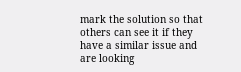mark the solution so that others can see it if they have a similar issue and are looking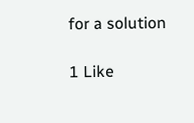for a solution

1 Like